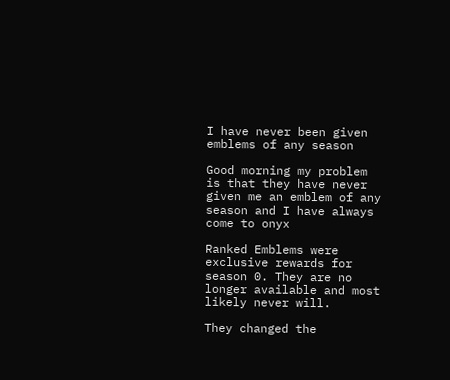I have never been given emblems of any season

Good morning my problem is that they have never given me an emblem of any season and I have always come to onyx

Ranked Emblems were exclusive rewards for season 0. They are no longer available and most likely never will.

They changed the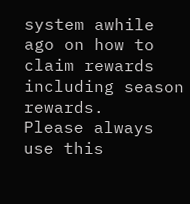system awhile ago on how to claim rewards including season rewards.
Please always use this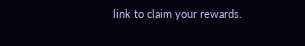link to claim your rewards.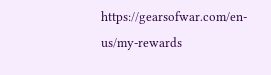https://gearsofwar.com/en-us/my-rewards